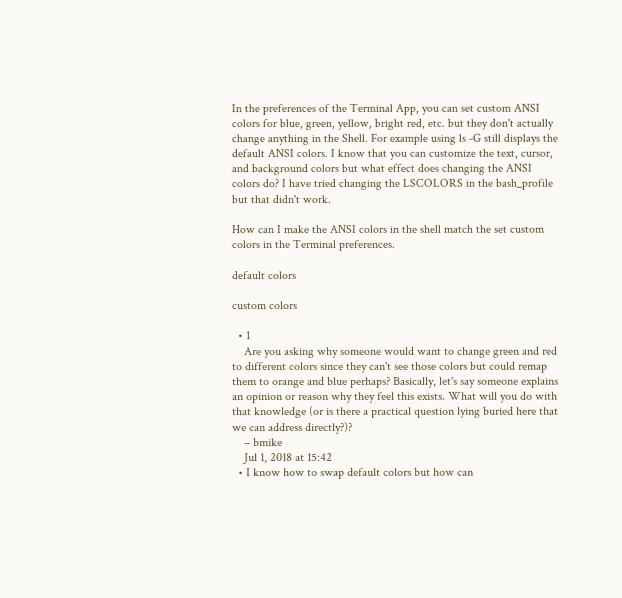In the preferences of the Terminal App, you can set custom ANSI colors for blue, green, yellow, bright red, etc. but they don't actually change anything in the Shell. For example using ls -G still displays the default ANSI colors. I know that you can customize the text, cursor, and background colors but what effect does changing the ANSI colors do? I have tried changing the LSCOLORS in the bash_profile but that didn't work.

How can I make the ANSI colors in the shell match the set custom colors in the Terminal preferences.

default colors

custom colors

  • 1
    Are you asking why someone would want to change green and red to different colors since they can't see those colors but could remap them to orange and blue perhaps? Basically, let's say someone explains an opinion or reason why they feel this exists. What will you do with that knowledge (or is there a practical question lying buried here that we can address directly?)?
    – bmike
    Jul 1, 2018 at 15:42
  • I know how to swap default colors but how can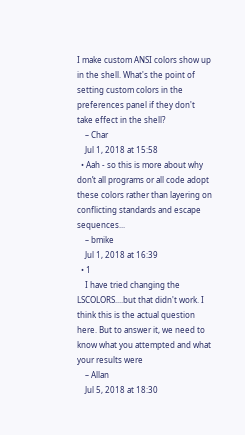I make custom ANSI colors show up in the shell. What's the point of setting custom colors in the preferences panel if they don't take effect in the shell?
    – Char
    Jul 1, 2018 at 15:58
  • Aah - so this is more about why don’t all programs or all code adopt these colors rather than layering on conflicting standards and escape sequences...
    – bmike
    Jul 1, 2018 at 16:39
  • 1
    I have tried changing the LSCOLORS....but that didn't work. I think this is the actual question here. But to answer it, we need to know what you attempted and what your results were
    – Allan
    Jul 5, 2018 at 18:30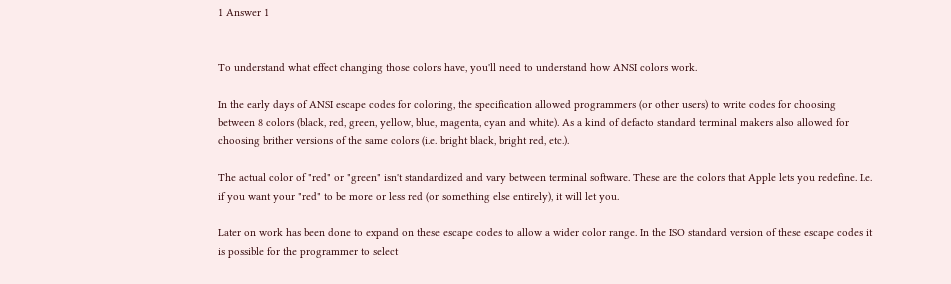1 Answer 1


To understand what effect changing those colors have, you'll need to understand how ANSI colors work.

In the early days of ANSI escape codes for coloring, the specification allowed programmers (or other users) to write codes for choosing between 8 colors (black, red, green, yellow, blue, magenta, cyan and white). As a kind of defacto standard terminal makers also allowed for choosing brither versions of the same colors (i.e. bright black, bright red, etc.).

The actual color of "red" or "green" isn't standardized and vary between terminal software. These are the colors that Apple lets you redefine. I.e. if you want your "red" to be more or less red (or something else entirely), it will let you.

Later on work has been done to expand on these escape codes to allow a wider color range. In the ISO standard version of these escape codes it is possible for the programmer to select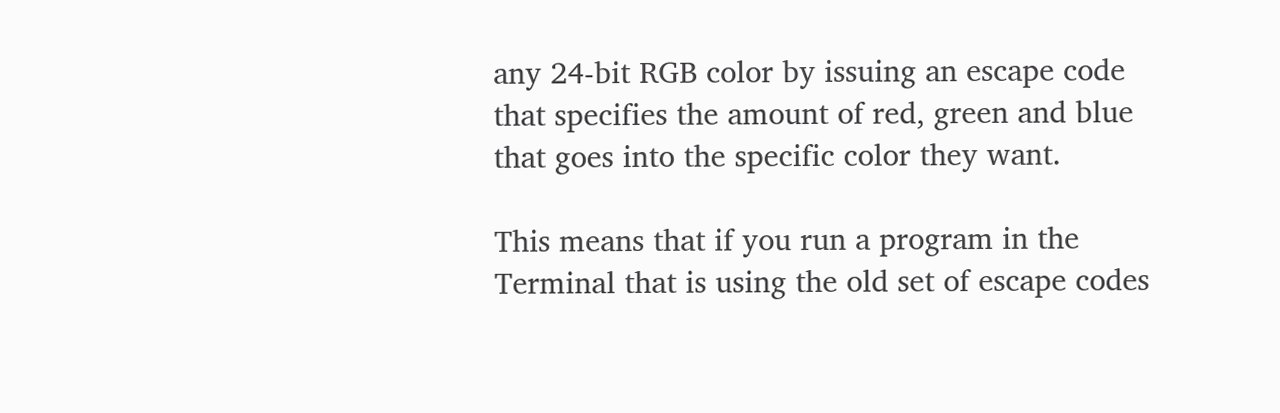any 24-bit RGB color by issuing an escape code that specifies the amount of red, green and blue that goes into the specific color they want.

This means that if you run a program in the Terminal that is using the old set of escape codes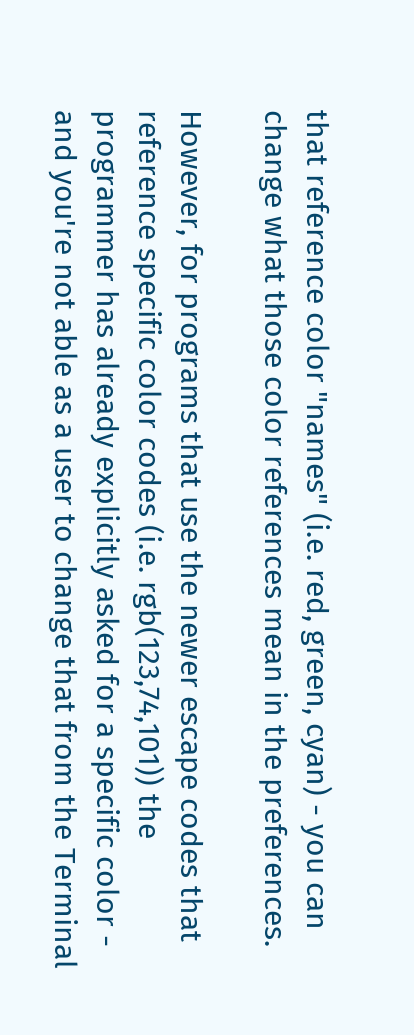that reference color "names" (i.e. red, green, cyan) - you can change what those color references mean in the preferences.

However, for programs that use the newer escape codes that reference specific color codes (i.e. rgb(123,74,101)) the programmer has already explicitly asked for a specific color - and you're not able as a user to change that from the Terminal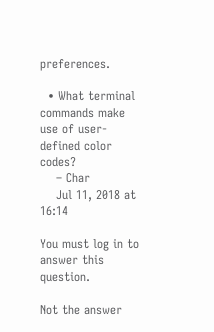preferences.

  • What terminal commands make use of user-defined color codes?
    – Char
    Jul 11, 2018 at 16:14

You must log in to answer this question.

Not the answer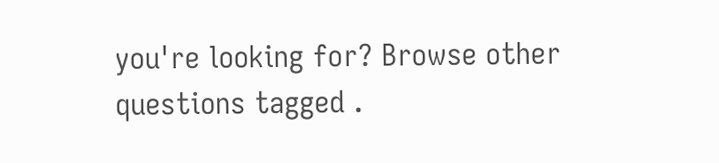you're looking for? Browse other questions tagged .